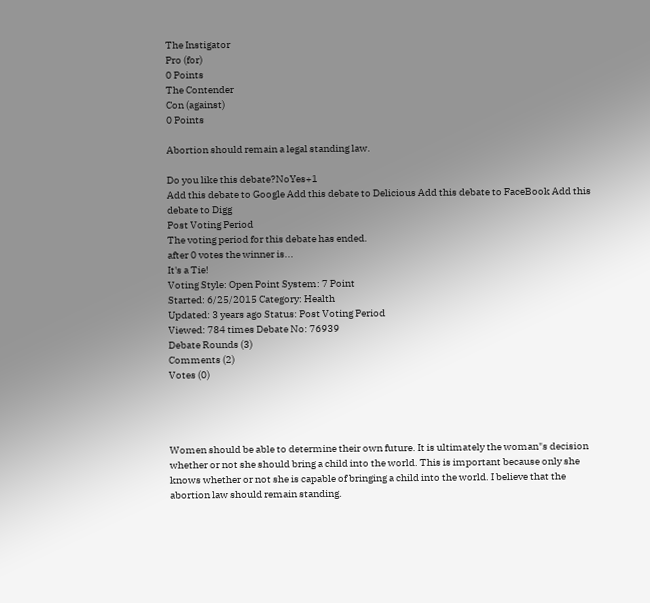The Instigator
Pro (for)
0 Points
The Contender
Con (against)
0 Points

Abortion should remain a legal standing law.

Do you like this debate?NoYes+1
Add this debate to Google Add this debate to Delicious Add this debate to FaceBook Add this debate to Digg
Post Voting Period
The voting period for this debate has ended.
after 0 votes the winner is...
It's a Tie!
Voting Style: Open Point System: 7 Point
Started: 6/25/2015 Category: Health
Updated: 3 years ago Status: Post Voting Period
Viewed: 784 times Debate No: 76939
Debate Rounds (3)
Comments (2)
Votes (0)




Women should be able to determine their own future. It is ultimately the woman"s decision whether or not she should bring a child into the world. This is important because only she knows whether or not she is capable of bringing a child into the world. I believe that the abortion law should remain standing.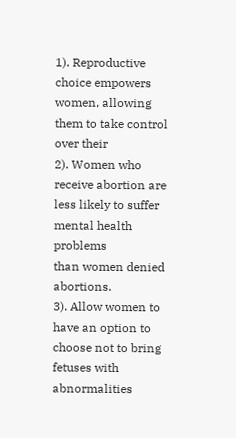1). Reproductive choice empowers women, allowing them to take control over their
2). Women who receive abortion are less likely to suffer mental health problems
than women denied abortions.
3). Allow women to have an option to choose not to bring fetuses with abnormalities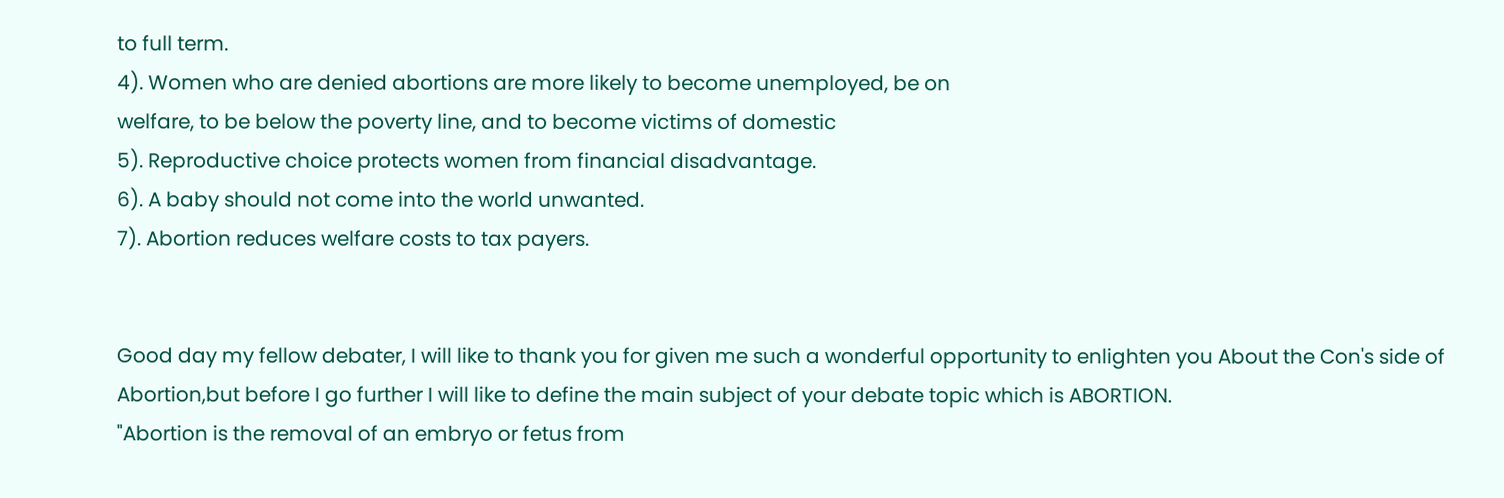to full term.
4). Women who are denied abortions are more likely to become unemployed, be on
welfare, to be below the poverty line, and to become victims of domestic
5). Reproductive choice protects women from financial disadvantage.
6). A baby should not come into the world unwanted.
7). Abortion reduces welfare costs to tax payers.


Good day my fellow debater, I will like to thank you for given me such a wonderful opportunity to enlighten you About the Con's side of Abortion,but before I go further I will like to define the main subject of your debate topic which is ABORTION.
"Abortion is the removal of an embryo or fetus from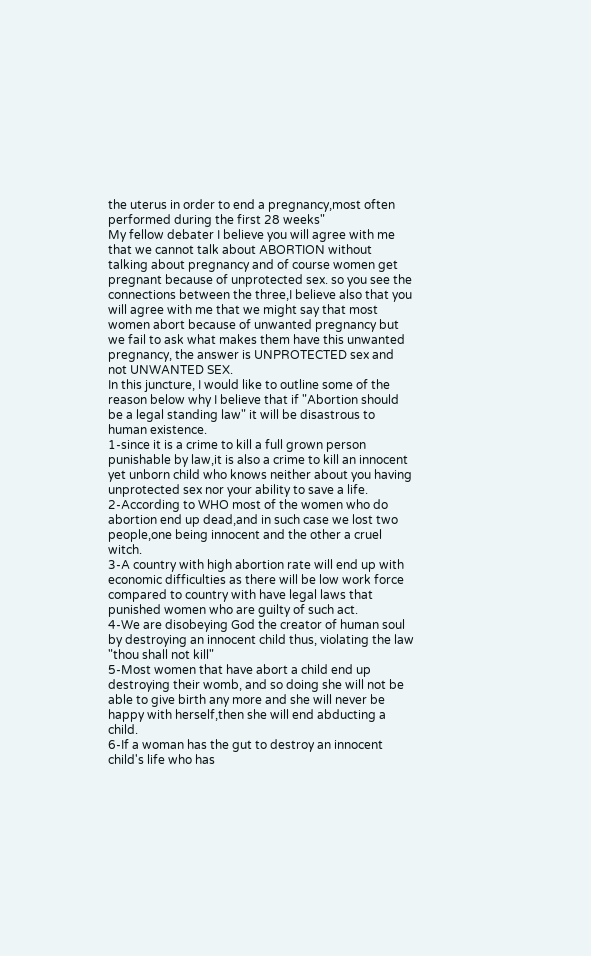the uterus in order to end a pregnancy,most often performed during the first 28 weeks"
My fellow debater I believe you will agree with me that we cannot talk about ABORTION without talking about pregnancy and of course women get pregnant because of unprotected sex. so you see the connections between the three,I believe also that you will agree with me that we might say that most women abort because of unwanted pregnancy but we fail to ask what makes them have this unwanted pregnancy, the answer is UNPROTECTED sex and not UNWANTED SEX.
In this juncture, I would like to outline some of the reason below why I believe that if "Abortion should be a legal standing law" it will be disastrous to human existence.
1-since it is a crime to kill a full grown person punishable by law,it is also a crime to kill an innocent yet unborn child who knows neither about you having unprotected sex nor your ability to save a life.
2-According to WHO most of the women who do abortion end up dead,and in such case we lost two people,one being innocent and the other a cruel witch.
3-A country with high abortion rate will end up with economic difficulties as there will be low work force compared to country with have legal laws that punished women who are guilty of such act.
4-We are disobeying God the creator of human soul by destroying an innocent child thus, violating the law "thou shall not kill"
5-Most women that have abort a child end up destroying their womb, and so doing she will not be able to give birth any more and she will never be happy with herself,then she will end abducting a child.
6-If a woman has the gut to destroy an innocent child's life who has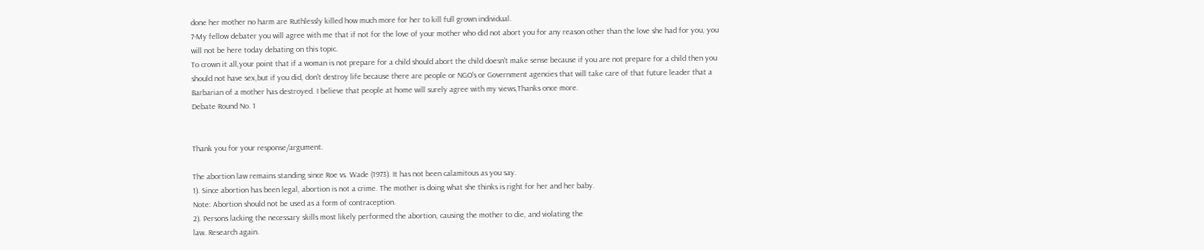done her mother no harm are Ruthlessly killed how much more for her to kill full grown individual.
7-My fellow debater you will agree with me that if not for the love of your mother who did not abort you for any reason other than the love she had for you, you will not be here today debating on this topic.
To crown it all,your point that if a woman is not prepare for a child should abort the child doesn't make sense because if you are not prepare for a child then you should not have sex,but if you did, don't destroy life because there are people or NGO's or Government agencies that will take care of that future leader that a Barbarian of a mother has destroyed. I believe that people at home will surely agree with my views,Thanks once more.
Debate Round No. 1


Thank you for your response/argument.

The abortion law remains standing since Roe vs. Wade (1973). It has not been calamitous as you say.
1). Since abortion has been legal, abortion is not a crime. The mother is doing what she thinks is right for her and her baby.
Note: Abortion should not be used as a form of contraception.
2). Persons lacking the necessary skills most likely performed the abortion, causing the mother to die, and violating the
law. Research again.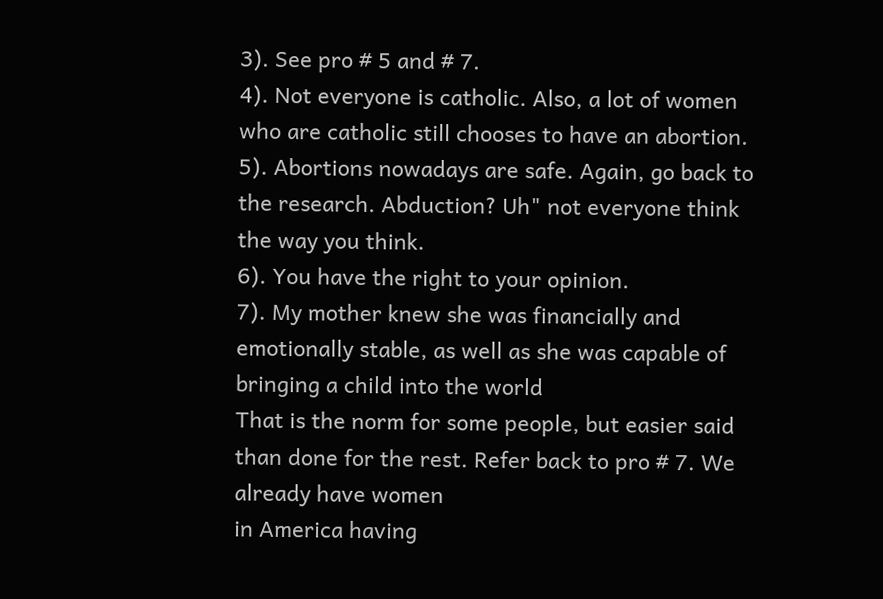3). See pro # 5 and # 7.
4). Not everyone is catholic. Also, a lot of women who are catholic still chooses to have an abortion.
5). Abortions nowadays are safe. Again, go back to the research. Abduction? Uh" not everyone think the way you think.
6). You have the right to your opinion.
7). My mother knew she was financially and emotionally stable, as well as she was capable of bringing a child into the world
That is the norm for some people, but easier said than done for the rest. Refer back to pro # 7. We already have women
in America having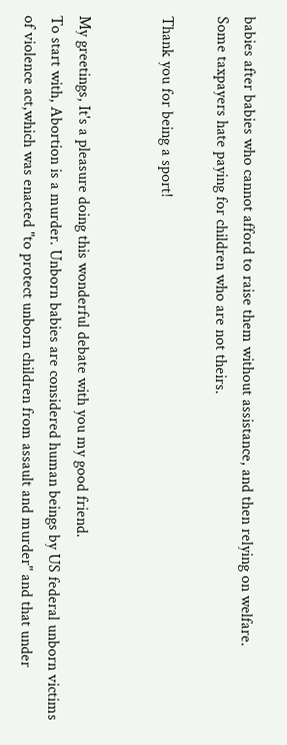babies after babies who cannot afford to raise them without assistance, and then relying on welfare.
Some taxpayers hate paying for children who are not theirs.

Thank you for being a sport!


My greetings, It's a pleasure doing this wonderful debate with you my good friend.
To start with, Abortion is a murder. Unborn babies are considered human beings by US federal unborn victims of violence act,which was enacted "to protect unborn children from assault and murder" and that under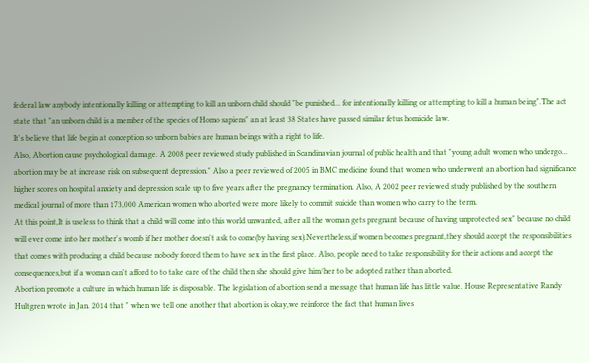federal law anybody intentionally killing or attempting to kill an unborn child should "be punished... for intentionally killing or attempting to kill a human being".The act state that "an unborn child is a member of the species of Homo sapiens" an at least 38 States have passed similar fetus homicide law.
It's believe that life begin at conception so unborn babies are human beings with a right to life.
Also, Abortion cause psychological damage. A 2008 peer reviewed study published in Scandinavian journal of public health and that "young adult women who undergo... abortion may be at increase risk on subsequent depression." Also a peer reviewed of 2005 in BMC medicine found that women who underwent an abortion had significance higher scores on hospital anxiety and depression scale up to five years after the pregnancy termination. Also, A 2002 peer reviewed study published by the southern medical journal of more than 173,000 American women who aborted were more likely to commit suicide than women who carry to the term.
At this point,It is useless to think that a child will come into this world unwanted, after all the woman gets pregnant because of having unprotected sex" because no child will ever come into her mother's womb if her mother doesn't ask to come(by having sex).Nevertheless,if women becomes pregnant,they should accept the responsibilities that comes with producing a child because nobody forced them to have sex in the first place. Also, people need to take responsibility for their actions and accept the consequences,but if a woman can't afford to to take care of the child then she should give him/her to be adopted rather than aborted.
Abortion promote a culture in which human life is disposable. The legislation of abortion send a message that human life has little value. House Representative Randy Hultgren wrote in Jan. 2014 that " when we tell one another that abortion is okay,we reinforce the fact that human lives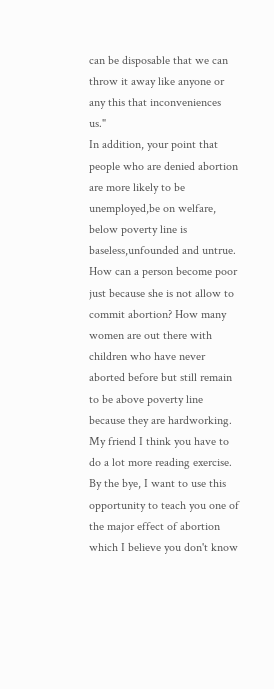can be disposable that we can throw it away like anyone or any this that inconveniences us."
In addition, your point that people who are denied abortion are more likely to be unemployed,be on welfare, below poverty line is baseless,unfounded and untrue. How can a person become poor just because she is not allow to commit abortion? How many women are out there with children who have never aborted before but still remain to be above poverty line because they are hardworking. My friend I think you have to do a lot more reading exercise. By the bye, I want to use this opportunity to teach you one of the major effect of abortion which I believe you don't know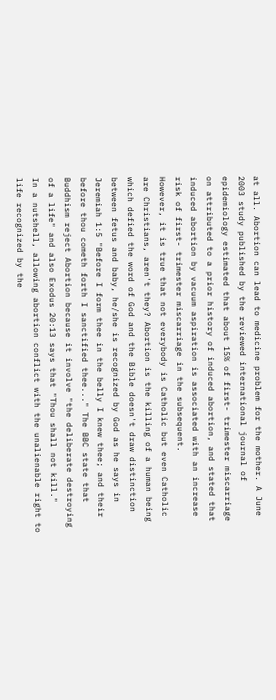at all. Abortion can lead to medicine problem for the mother. A June 2003 study published by the reviewed international journal of epidemiology estimated that about 15% of first- trimester miscarriage on attributed to a prior history of induced abortion, and stated that induced abortion by vacuum aspiration is associated with an increase risk of first- trimester miscarriage in the subsequent.
However, it is true that not everybody is Catholic but even Catholic are Christians, aren't they? Abortion is the killing of a human being which defied the word of God and the Bible doesn't draw distinction between fetus and baby, he/she is recognized by God as he says in Jeremiah 1:5 "Before I form thee in the belly I knew thee; and their before thou cometh forth I sanctified thee..." The BBC state that Buddhism reject Abortion because it involve "the deliberate destroying of a life" and also Exodus 20:13 says that "Thou shall not kill."
In a nutshell, allowing abortion conflict with the unalienable right to life recognized by the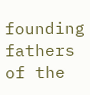founding fathers of the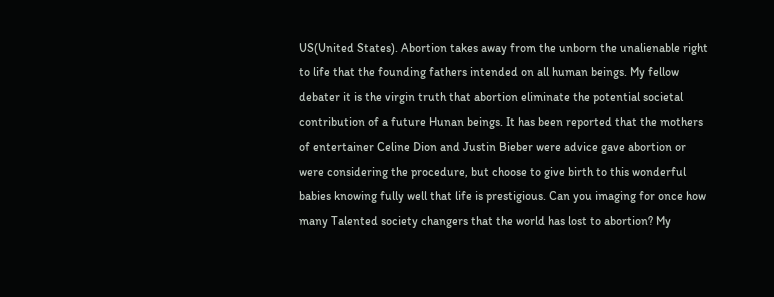US(United States). Abortion takes away from the unborn the unalienable right to life that the founding fathers intended on all human beings. My fellow debater it is the virgin truth that abortion eliminate the potential societal contribution of a future Hunan beings. It has been reported that the mothers of entertainer Celine Dion and Justin Bieber were advice gave abortion or were considering the procedure, but choose to give birth to this wonderful babies knowing fully well that life is prestigious. Can you imaging for once how many Talented society changers that the world has lost to abortion? My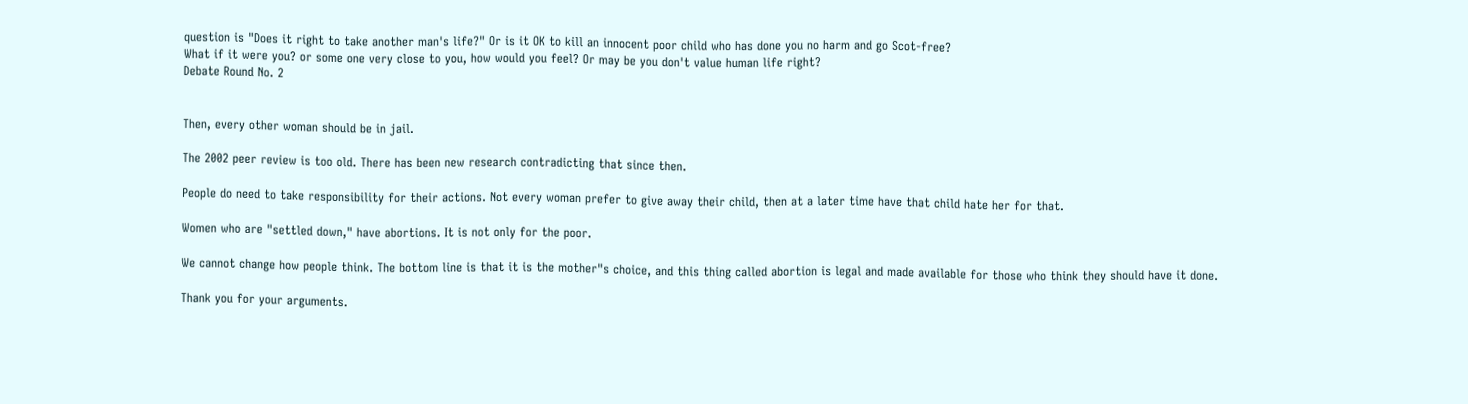question is "Does it right to take another man's life?" Or is it OK to kill an innocent poor child who has done you no harm and go Scot-free?
What if it were you? or some one very close to you, how would you feel? Or may be you don't value human life right?
Debate Round No. 2


Then, every other woman should be in jail.

The 2002 peer review is too old. There has been new research contradicting that since then.

People do need to take responsibility for their actions. Not every woman prefer to give away their child, then at a later time have that child hate her for that.

Women who are "settled down," have abortions. It is not only for the poor.

We cannot change how people think. The bottom line is that it is the mother"s choice, and this thing called abortion is legal and made available for those who think they should have it done.

Thank you for your arguments.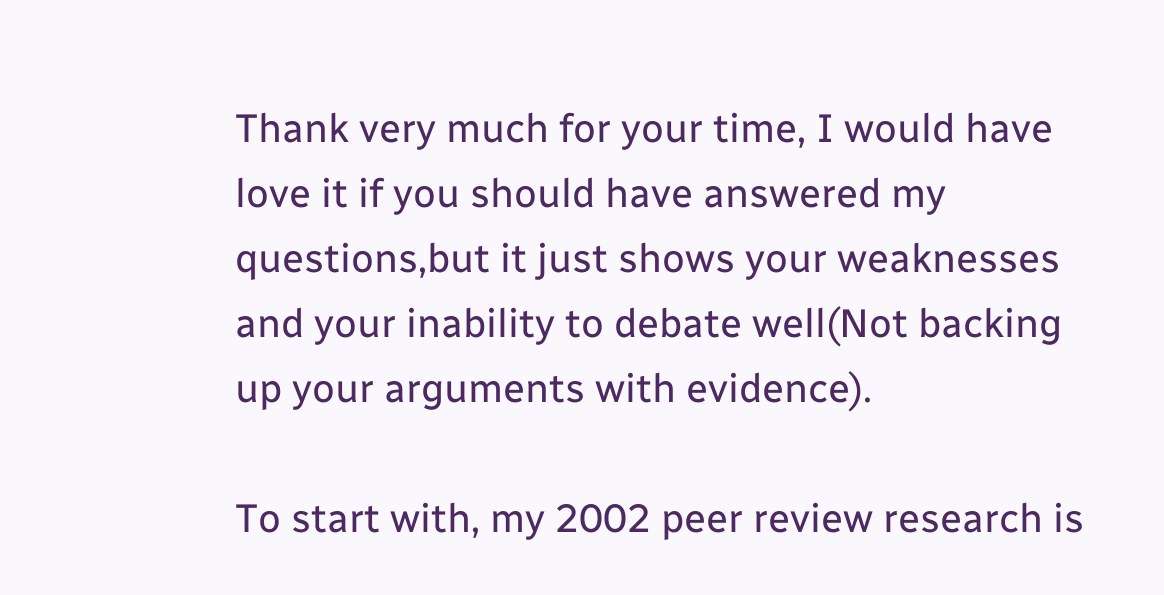Thank very much for your time, I would have love it if you should have answered my questions,but it just shows your weaknesses and your inability to debate well(Not backing up your arguments with evidence).

To start with, my 2002 peer review research is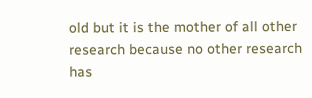old but it is the mother of all other research because no other research has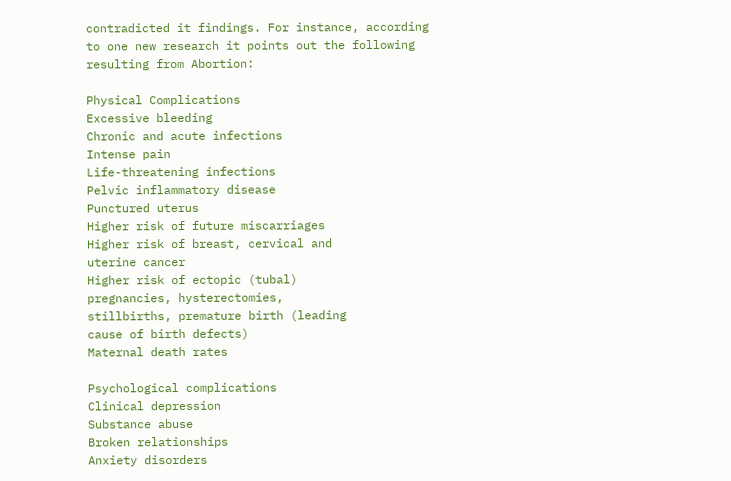contradicted it findings. For instance, according to one new research it points out the following resulting from Abortion:

Physical Complications
Excessive bleeding
Chronic and acute infections
Intense pain
Life-threatening infections
Pelvic inflammatory disease
Punctured uterus
Higher risk of future miscarriages
Higher risk of breast, cervical and
uterine cancer
Higher risk of ectopic (tubal)
pregnancies, hysterectomies,
stillbirths, premature birth (leading
cause of birth defects)
Maternal death rates

Psychological complications
Clinical depression
Substance abuse
Broken relationships
Anxiety disorders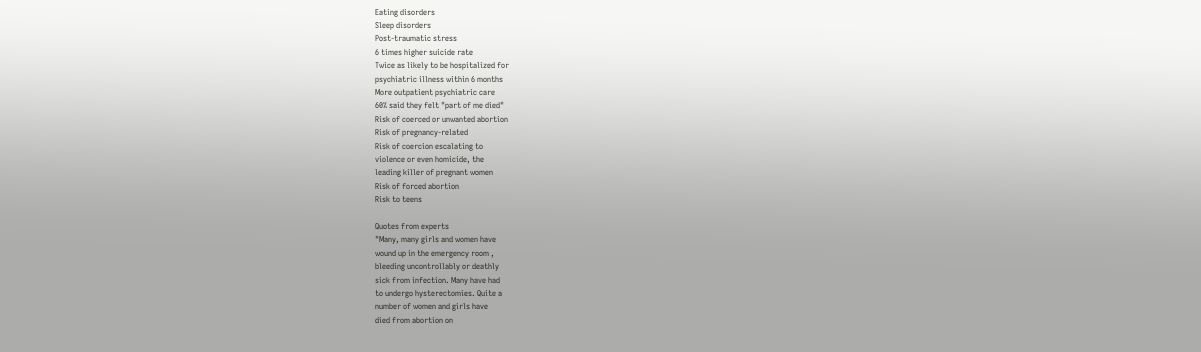Eating disorders
Sleep disorders
Post-traumatic stress
6 times higher suicide rate
Twice as likely to be hospitalized for
psychiatric illness within 6 months
More outpatient psychiatric care
60% said they felt "part of me died"
Risk of coerced or unwanted abortion
Risk of pregnancy-related
Risk of coercion escalating to
violence or even homicide, the
leading killer of pregnant women
Risk of forced abortion
Risk to teens

Quotes from experts
"Many, many girls and women have
wound up in the emergency room ,
bleeding uncontrollably or deathly
sick from infection. Many have had
to undergo hysterectomies. Quite a
number of women and girls have
died from abortion on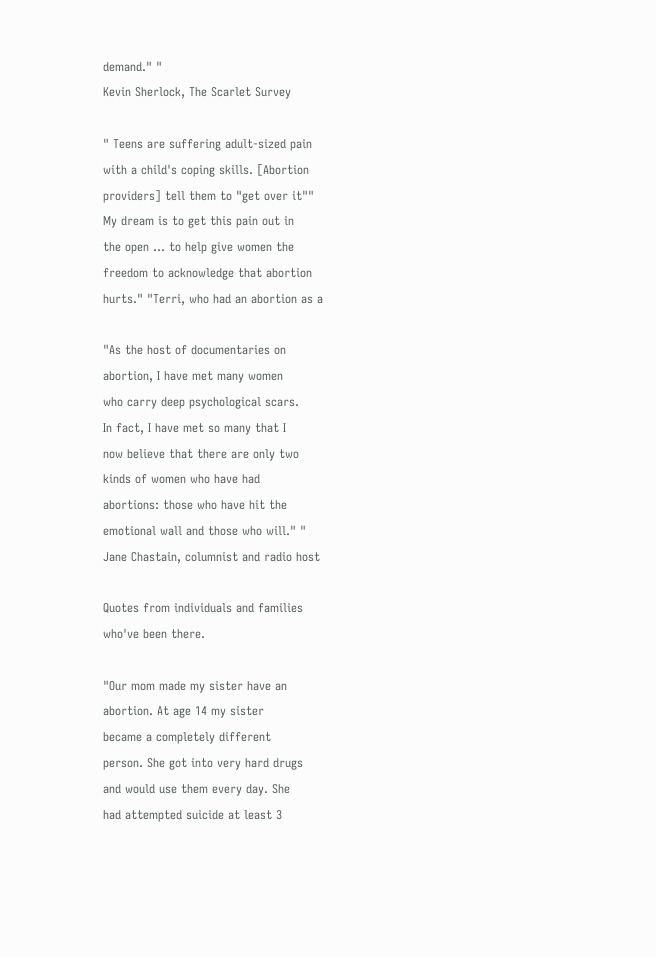demand." "
Kevin Sherlock, The Scarlet Survey

" Teens are suffering adult-sized pain
with a child's coping skills. [Abortion
providers] tell them to "get over it""
My dream is to get this pain out in
the open ... to help give women the
freedom to acknowledge that abortion
hurts." "Terri, who had an abortion as a

"As the host of documentaries on
abortion, I have met many women
who carry deep psychological scars.
In fact, I have met so many that I
now believe that there are only two
kinds of women who have had
abortions: those who have hit the
emotional wall and those who will." "
Jane Chastain, columnist and radio host

Quotes from individuals and families
who've been there.

"Our mom made my sister have an
abortion. At age 14 my sister
became a completely different
person. She got into very hard drugs
and would use them every day. She
had attempted suicide at least 3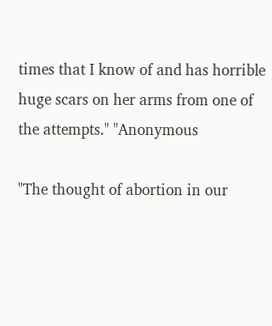times that I know of and has horrible
huge scars on her arms from one of
the attempts." "Anonymous

"The thought of abortion in our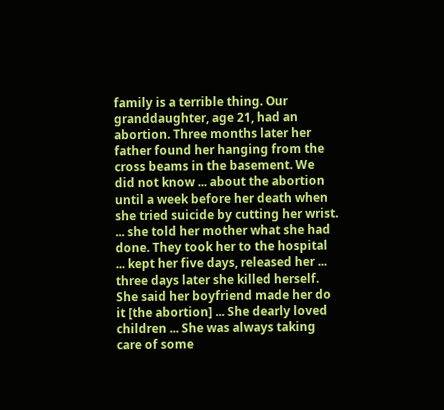family is a terrible thing. Our
granddaughter, age 21, had an
abortion. Three months later her
father found her hanging from the
cross beams in the basement. We
did not know ... about the abortion
until a week before her death when
she tried suicide by cutting her wrist.
... she told her mother what she had
done. They took her to the hospital
... kept her five days, released her ...
three days later she killed herself.
She said her boyfriend made her do
it [the abortion] ... She dearly loved
children ... She was always taking
care of some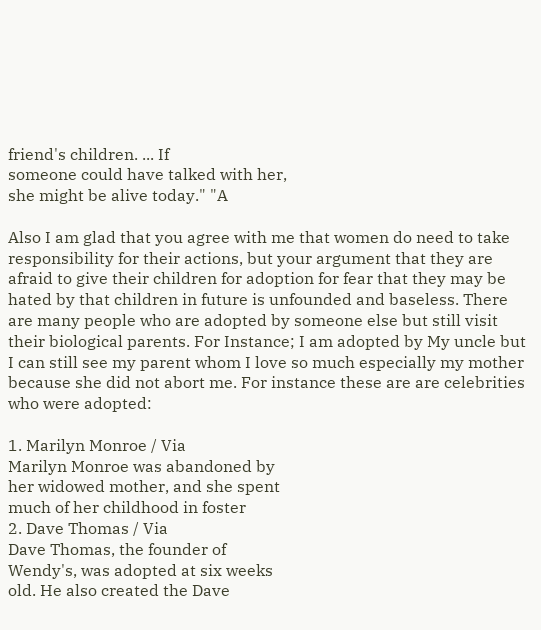friend's children. ... If
someone could have talked with her,
she might be alive today." "A

Also I am glad that you agree with me that women do need to take responsibility for their actions, but your argument that they are afraid to give their children for adoption for fear that they may be hated by that children in future is unfounded and baseless. There are many people who are adopted by someone else but still visit their biological parents. For Instance; I am adopted by My uncle but I can still see my parent whom I love so much especially my mother because she did not abort me. For instance these are are celebrities who were adopted:

1. Marilyn Monroe / Via
Marilyn Monroe was abandoned by
her widowed mother, and she spent
much of her childhood in foster
2. Dave Thomas / Via
Dave Thomas, the founder of
Wendy's, was adopted at six weeks
old. He also created the Dave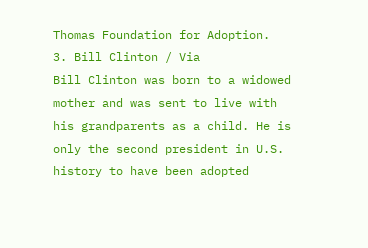Thomas Foundation for Adoption.
3. Bill Clinton / Via
Bill Clinton was born to a widowed
mother and was sent to live with
his grandparents as a child. He is
only the second president in U.S.
history to have been adopted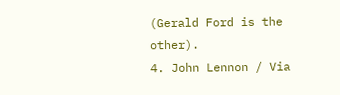(Gerald Ford is the other).
4. John Lennon / Via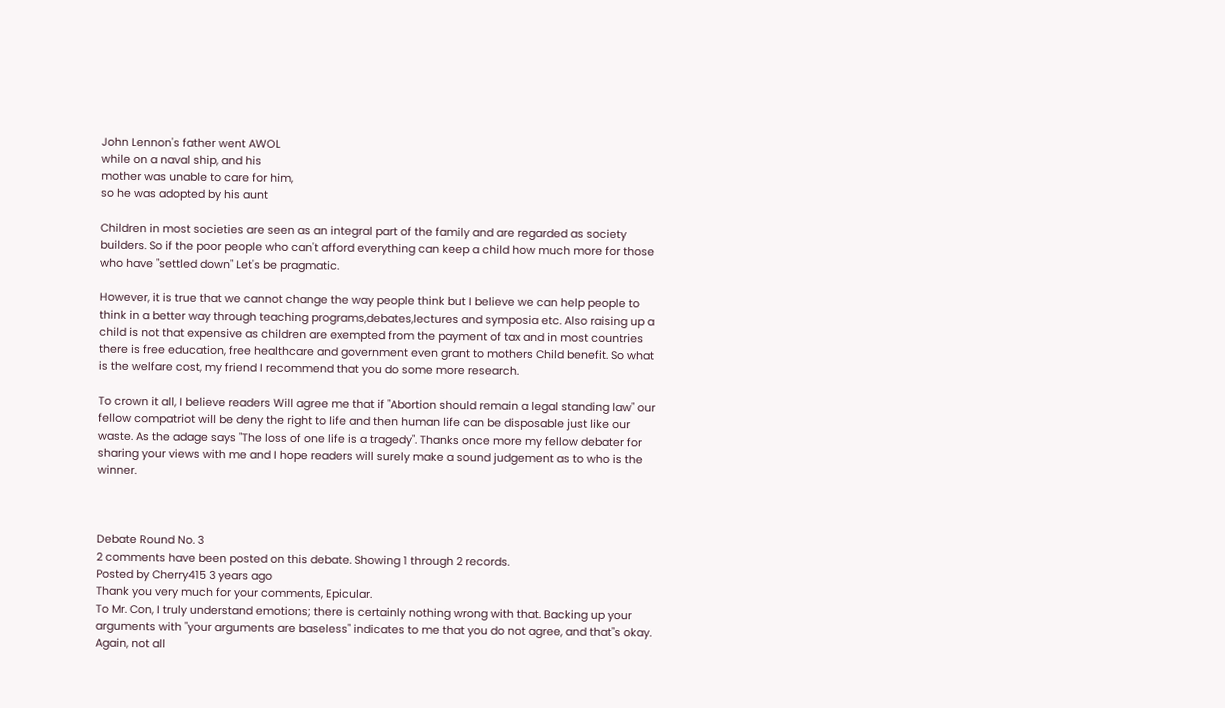John Lennon's father went AWOL
while on a naval ship, and his
mother was unable to care for him,
so he was adopted by his aunt

Children in most societies are seen as an integral part of the family and are regarded as society builders. So if the poor people who can't afford everything can keep a child how much more for those who have "settled down" Let's be pragmatic.

However, it is true that we cannot change the way people think but I believe we can help people to think in a better way through teaching programs,debates,lectures and symposia etc. Also raising up a child is not that expensive as children are exempted from the payment of tax and in most countries there is free education, free healthcare and government even grant to mothers Child benefit. So what is the welfare cost, my friend I recommend that you do some more research.

To crown it all, I believe readers Will agree me that if "Abortion should remain a legal standing law" our fellow compatriot will be deny the right to life and then human life can be disposable just like our waste. As the adage says "The loss of one life is a tragedy". Thanks once more my fellow debater for sharing your views with me and I hope readers will surely make a sound judgement as to who is the winner.



Debate Round No. 3
2 comments have been posted on this debate. Showing 1 through 2 records.
Posted by Cherry415 3 years ago
Thank you very much for your comments, Epicular.
To Mr. Con, I truly understand emotions; there is certainly nothing wrong with that. Backing up your arguments with "your arguments are baseless" indicates to me that you do not agree, and that"s okay. Again, not all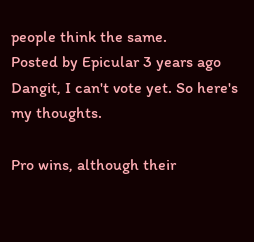people think the same.
Posted by Epicular 3 years ago
Dangit, I can't vote yet. So here's my thoughts.

Pro wins, although their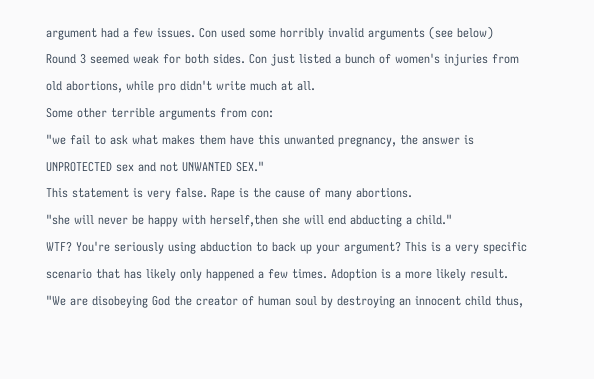argument had a few issues. Con used some horribly invalid arguments (see below)
Round 3 seemed weak for both sides. Con just listed a bunch of women's injuries from old abortions, while pro didn't write much at all.
Some other terrible arguments from con:
"we fail to ask what makes them have this unwanted pregnancy, the answer is UNPROTECTED sex and not UNWANTED SEX."
This statement is very false. Rape is the cause of many abortions.
"she will never be happy with herself,then she will end abducting a child."
WTF? You're seriously using abduction to back up your argument? This is a very specific scenario that has likely only happened a few times. Adoption is a more likely result.
"We are disobeying God the creator of human soul by destroying an innocent child thus,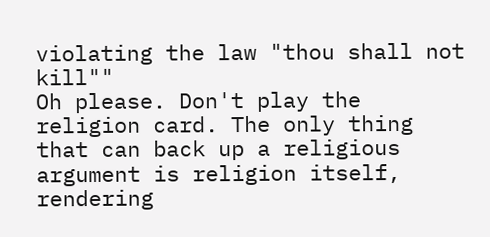violating the law "thou shall not kill""
Oh please. Don't play the religion card. The only thing that can back up a religious argument is religion itself, rendering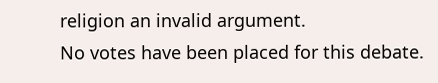religion an invalid argument.
No votes have been placed for this debate.